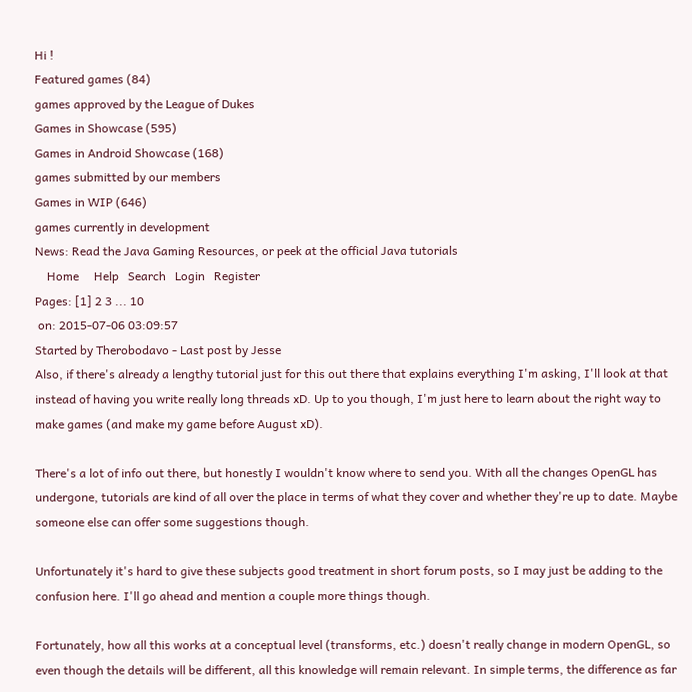Hi !
Featured games (84)
games approved by the League of Dukes
Games in Showcase (595)
Games in Android Showcase (168)
games submitted by our members
Games in WIP (646)
games currently in development
News: Read the Java Gaming Resources, or peek at the official Java tutorials
    Home     Help   Search   Login   Register
Pages: [1] 2 3 ... 10
 on: 2015-07-06 03:09:57
Started by Therobodavo - Last post by Jesse
Also, if there's already a lengthy tutorial just for this out there that explains everything I'm asking, I'll look at that instead of having you write really long threads xD. Up to you though, I'm just here to learn about the right way to make games (and make my game before August xD).

There's a lot of info out there, but honestly I wouldn't know where to send you. With all the changes OpenGL has undergone, tutorials are kind of all over the place in terms of what they cover and whether they're up to date. Maybe someone else can offer some suggestions though.

Unfortunately it's hard to give these subjects good treatment in short forum posts, so I may just be adding to the confusion here. I'll go ahead and mention a couple more things though.

Fortunately, how all this works at a conceptual level (transforms, etc.) doesn't really change in modern OpenGL, so even though the details will be different, all this knowledge will remain relevant. In simple terms, the difference as far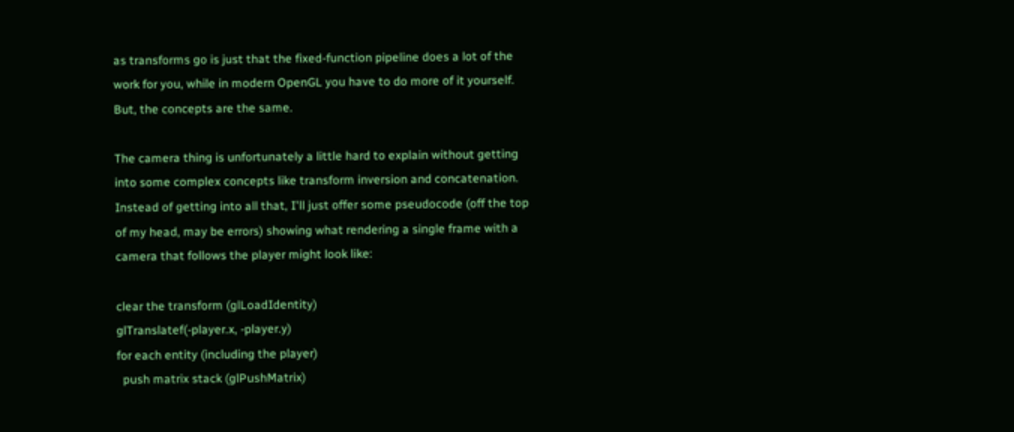as transforms go is just that the fixed-function pipeline does a lot of the work for you, while in modern OpenGL you have to do more of it yourself. But, the concepts are the same.

The camera thing is unfortunately a little hard to explain without getting into some complex concepts like transform inversion and concatenation. Instead of getting into all that, I'll just offer some pseudocode (off the top of my head, may be errors) showing what rendering a single frame with a camera that follows the player might look like:

clear the transform (glLoadIdentity)
glTranslatef(-player.x, -player.y)
for each entity (including the player)
  push matrix stack (glPushMatrix)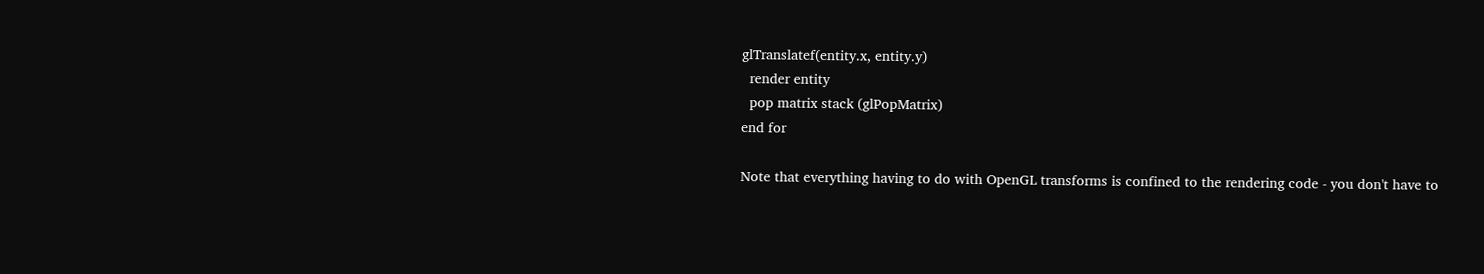glTranslatef(entity.x, entity.y)
  render entity
  pop matrix stack (glPopMatrix)
end for

Note that everything having to do with OpenGL transforms is confined to the rendering code - you don't have to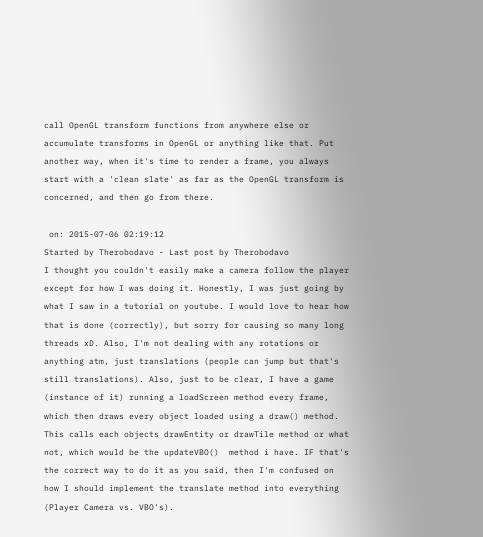call OpenGL transform functions from anywhere else or accumulate transforms in OpenGL or anything like that. Put another way, when it's time to render a frame, you always start with a 'clean slate' as far as the OpenGL transform is concerned, and then go from there.

 on: 2015-07-06 02:19:12
Started by Therobodavo - Last post by Therobodavo
I thought you couldn't easily make a camera follow the player except for how I was doing it. Honestly, I was just going by what I saw in a tutorial on youtube. I would love to hear how that is done (correctly), but sorry for causing so many long threads xD. Also, I'm not dealing with any rotations or anything atm, just translations (people can jump but that's still translations). Also, just to be clear, I have a game (instance of it) running a loadScreen method every frame, which then draws every object loaded using a draw() method. This calls each objects drawEntity or drawTile method or what not, which would be the updateVBO()  method i have. IF that's the correct way to do it as you said, then I'm confused on how I should implement the translate method into everything (Player Camera vs. VBO's).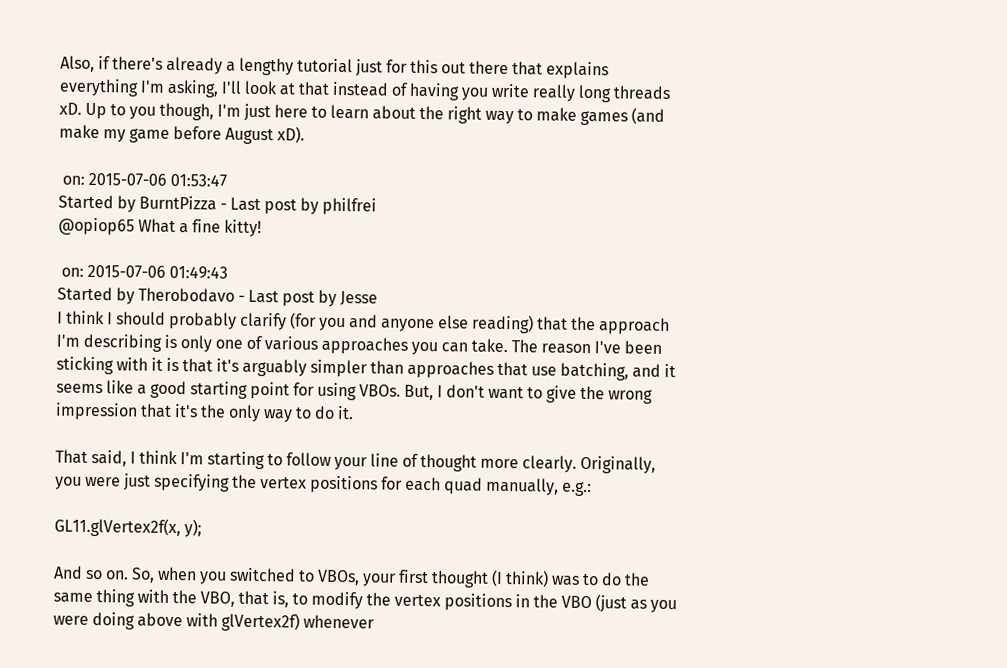Also, if there's already a lengthy tutorial just for this out there that explains everything I'm asking, I'll look at that instead of having you write really long threads xD. Up to you though, I'm just here to learn about the right way to make games (and make my game before August xD).

 on: 2015-07-06 01:53:47
Started by BurntPizza - Last post by philfrei
@opiop65 What a fine kitty!

 on: 2015-07-06 01:49:43
Started by Therobodavo - Last post by Jesse
I think I should probably clarify (for you and anyone else reading) that the approach I'm describing is only one of various approaches you can take. The reason I've been sticking with it is that it's arguably simpler than approaches that use batching, and it seems like a good starting point for using VBOs. But, I don't want to give the wrong impression that it's the only way to do it.

That said, I think I'm starting to follow your line of thought more clearly. Originally, you were just specifying the vertex positions for each quad manually, e.g.:

GL11.glVertex2f(x, y);

And so on. So, when you switched to VBOs, your first thought (I think) was to do the same thing with the VBO, that is, to modify the vertex positions in the VBO (just as you were doing above with glVertex2f) whenever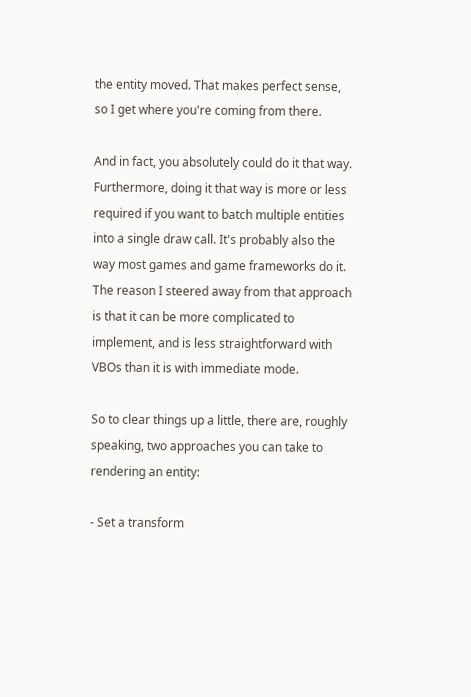the entity moved. That makes perfect sense, so I get where you're coming from there.

And in fact, you absolutely could do it that way. Furthermore, doing it that way is more or less required if you want to batch multiple entities into a single draw call. It's probably also the way most games and game frameworks do it. The reason I steered away from that approach is that it can be more complicated to implement, and is less straightforward with VBOs than it is with immediate mode.

So to clear things up a little, there are, roughly speaking, two approaches you can take to rendering an entity:

- Set a transform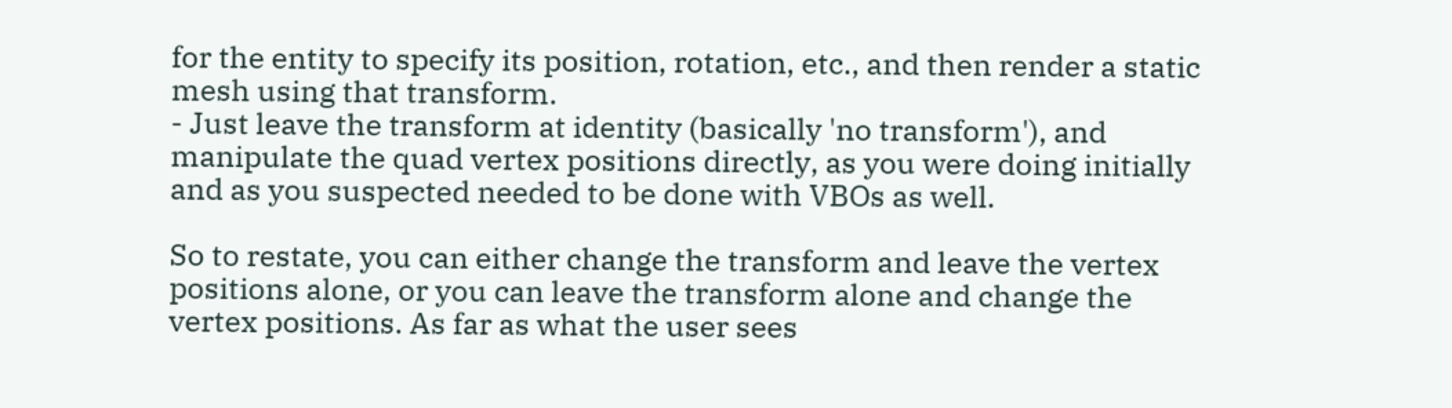for the entity to specify its position, rotation, etc., and then render a static mesh using that transform.
- Just leave the transform at identity (basically 'no transform'), and manipulate the quad vertex positions directly, as you were doing initially and as you suspected needed to be done with VBOs as well.

So to restate, you can either change the transform and leave the vertex positions alone, or you can leave the transform alone and change the vertex positions. As far as what the user sees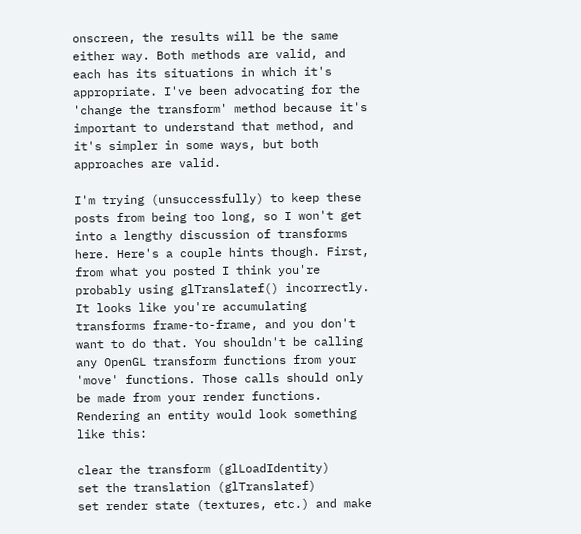onscreen, the results will be the same either way. Both methods are valid, and each has its situations in which it's appropriate. I've been advocating for the 'change the transform' method because it's important to understand that method, and it's simpler in some ways, but both approaches are valid.

I'm trying (unsuccessfully) to keep these posts from being too long, so I won't get into a lengthy discussion of transforms here. Here's a couple hints though. First, from what you posted I think you're probably using glTranslatef() incorrectly. It looks like you're accumulating transforms frame-to-frame, and you don't want to do that. You shouldn't be calling any OpenGL transform functions from your 'move' functions. Those calls should only be made from your render functions. Rendering an entity would look something like this:

clear the transform (glLoadIdentity)
set the translation (glTranslatef)
set render state (textures, etc.) and make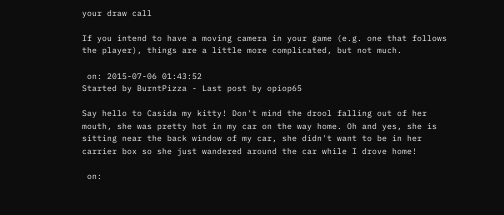your draw call

If you intend to have a moving camera in your game (e.g. one that follows the player), things are a little more complicated, but not much.

 on: 2015-07-06 01:43:52
Started by BurntPizza - Last post by opiop65

Say hello to Casida my kitty! Don't mind the drool falling out of her mouth, she was pretty hot in my car on the way home. Oh and yes, she is sitting near the back window of my car, she didn't want to be in her carrier box so she just wandered around the car while I drove home!

 on: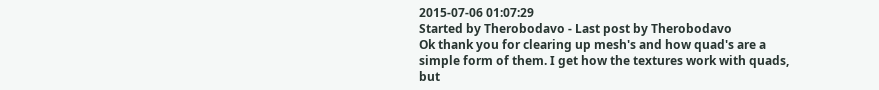2015-07-06 01:07:29
Started by Therobodavo - Last post by Therobodavo
Ok thank you for clearing up mesh's and how quad's are a simple form of them. I get how the textures work with quads, but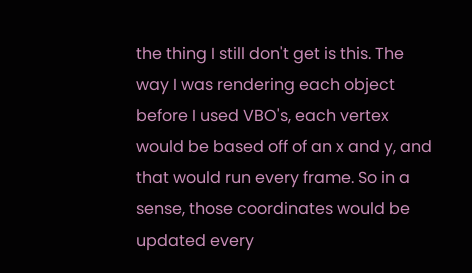the thing I still don't get is this. The way I was rendering each object before I used VBO's, each vertex would be based off of an x and y, and that would run every frame. So in a sense, those coordinates would be updated every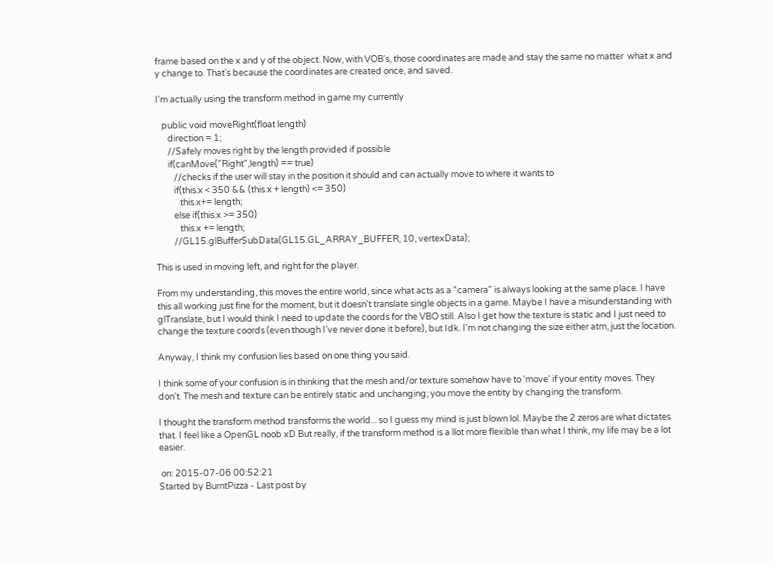frame based on the x and y of the object. Now, with VOB's, those coordinates are made and stay the same no matter  what x and y change to. That's because the coordinates are created once, and saved.

I'm actually using the transform method in game my currently

   public void moveRight(float length)
      direction = 1;
      //Safely moves right by the length provided if possible
      if(canMove("Right",length) == true)
         //checks if the user will stay in the position it should and can actually move to where it wants to
         if(this.x < 350 && (this.x + length) <= 350)
            this.x+= length;
         else if(this.x >= 350)
            this.x += length;
         //GL15.glBufferSubData(GL15.GL_ARRAY_BUFFER, 10, vertexData);

This is used in moving left, and right for the player.

From my understanding, this moves the entire world, since what acts as a "camera" is always looking at the same place. I have this all working just fine for the moment, but it doesn't translate single objects in a game. Maybe I have a misunderstanding with glTranslate, but I would think I need to update the coords for the VBO still. Also I get how the texture is static and I just need to change the texture coords (even though I've never done it before), but Idk. I'm not changing the size either atm, just the location.

Anyway, I think my confusion lies based on one thing you said.

I think some of your confusion is in thinking that the mesh and/or texture somehow have to 'move' if your entity moves. They don't. The mesh and texture can be entirely static and unchanging; you move the entity by changing the transform.

I thought the transform method transforms the world... so I guess my mind is just blown lol. Maybe the 2 zeros are what dictates that. I feel like a OpenGL noob xD But really, if the transform method is a llot more flexible than what I think, my life may be a lot easier.

 on: 2015-07-06 00:52:21
Started by BurntPizza - Last post by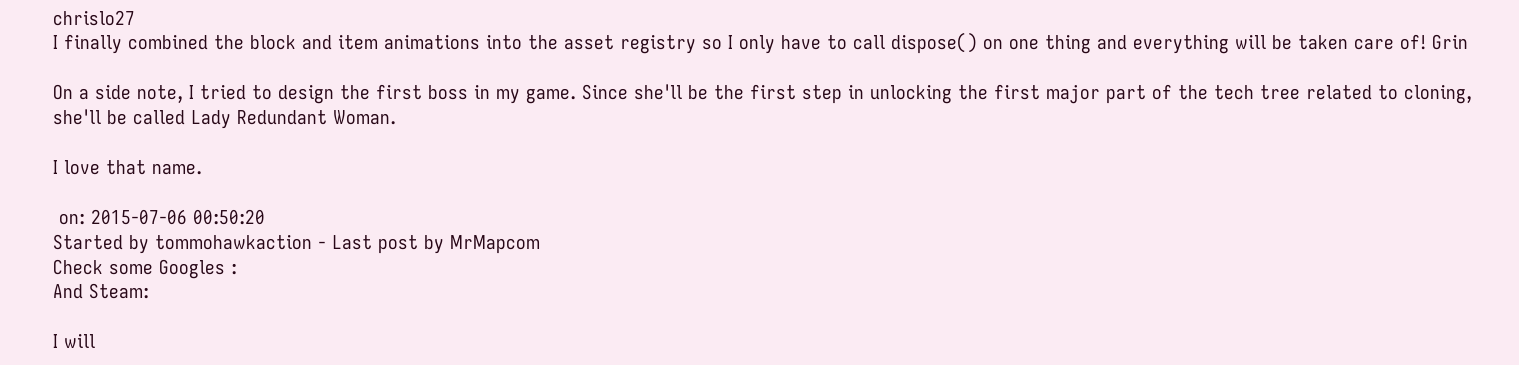chrislo27
I finally combined the block and item animations into the asset registry so I only have to call dispose() on one thing and everything will be taken care of! Grin

On a side note, I tried to design the first boss in my game. Since she'll be the first step in unlocking the first major part of the tech tree related to cloning, she'll be called Lady Redundant Woman.

I love that name.

 on: 2015-07-06 00:50:20
Started by tommohawkaction - Last post by MrMapcom
Check some Googles :
And Steam:

I will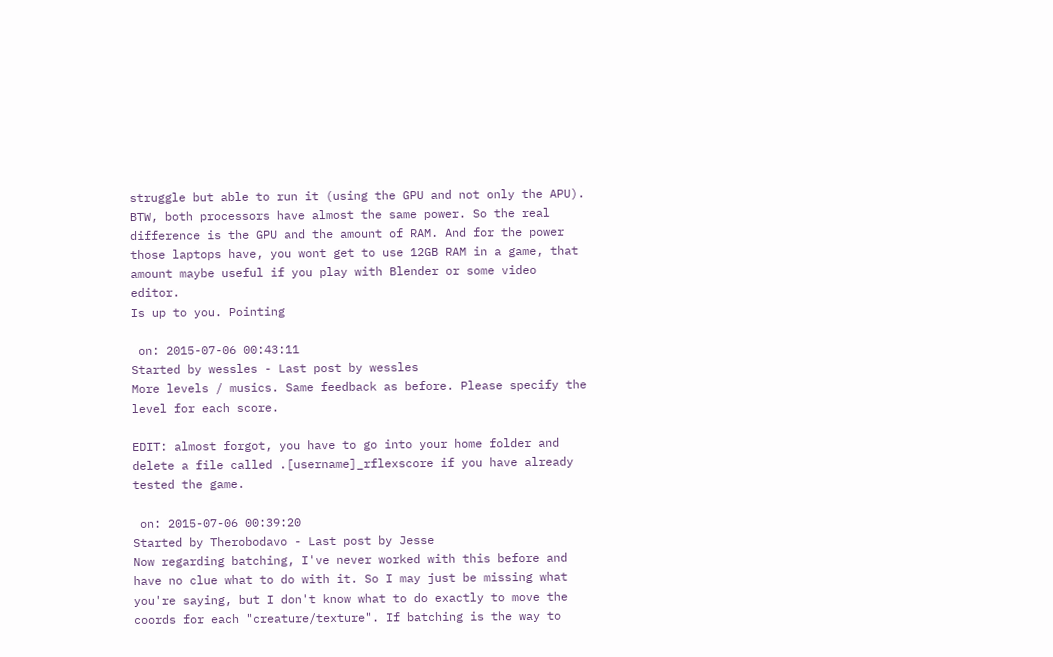struggle but able to run it (using the GPU and not only the APU).
BTW, both processors have almost the same power. So the real difference is the GPU and the amount of RAM. And for the power those laptops have, you wont get to use 12GB RAM in a game, that amount maybe useful if you play with Blender or some video editor.
Is up to you. Pointing

 on: 2015-07-06 00:43:11
Started by wessles - Last post by wessles
More levels / musics. Same feedback as before. Please specify the level for each score.

EDIT: almost forgot, you have to go into your home folder and delete a file called .[username]_rflexscore if you have already tested the game.

 on: 2015-07-06 00:39:20
Started by Therobodavo - Last post by Jesse
Now regarding batching, I've never worked with this before and have no clue what to do with it. So I may just be missing what you're saying, but I don't know what to do exactly to move the coords for each "creature/texture". If batching is the way to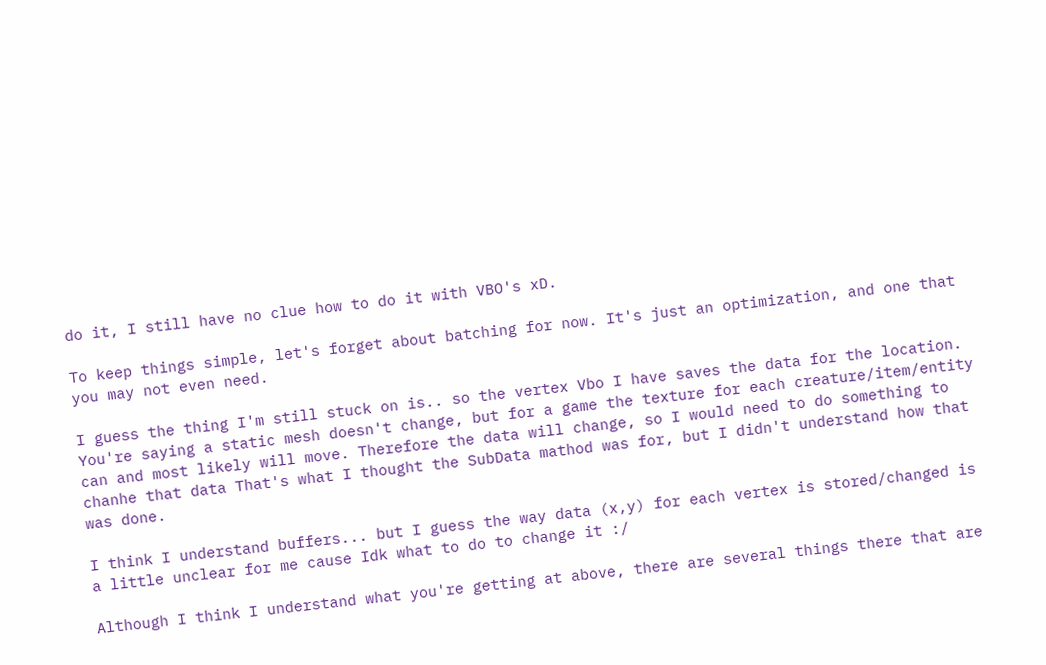do it, I still have no clue how to do it with VBO's xD.

To keep things simple, let's forget about batching for now. It's just an optimization, and one that you may not even need.

I guess the thing I'm still stuck on is.. so the vertex Vbo I have saves the data for the location. You're saying a static mesh doesn't change, but for a game the texture for each creature/item/entity can and most likely will move. Therefore the data will change, so I would need to do something to chanhe that data That's what I thought the SubData mathod was for, but I didn't understand how that was done.

I think I understand buffers... but I guess the way data (x,y) for each vertex is stored/changed is a little unclear for me cause Idk what to do to change it :/

Although I think I understand what you're getting at above, there are several things there that are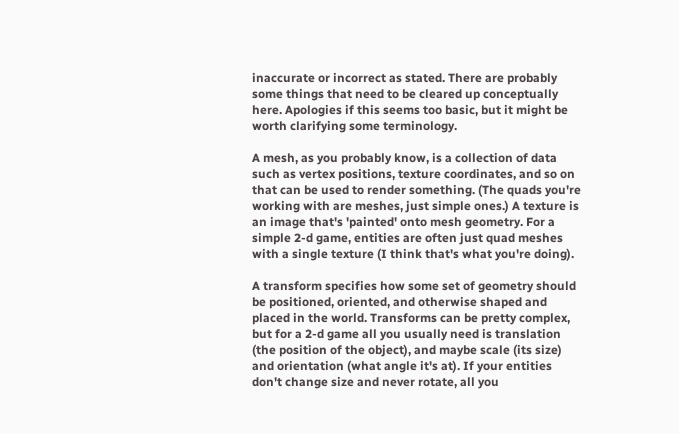inaccurate or incorrect as stated. There are probably some things that need to be cleared up conceptually here. Apologies if this seems too basic, but it might be worth clarifying some terminology.

A mesh, as you probably know, is a collection of data such as vertex positions, texture coordinates, and so on that can be used to render something. (The quads you're working with are meshes, just simple ones.) A texture is an image that's 'painted' onto mesh geometry. For a simple 2-d game, entities are often just quad meshes with a single texture (I think that's what you're doing).

A transform specifies how some set of geometry should be positioned, oriented, and otherwise shaped and placed in the world. Transforms can be pretty complex, but for a 2-d game all you usually need is translation (the position of the object), and maybe scale (its size) and orientation (what angle it's at). If your entities don't change size and never rotate, all you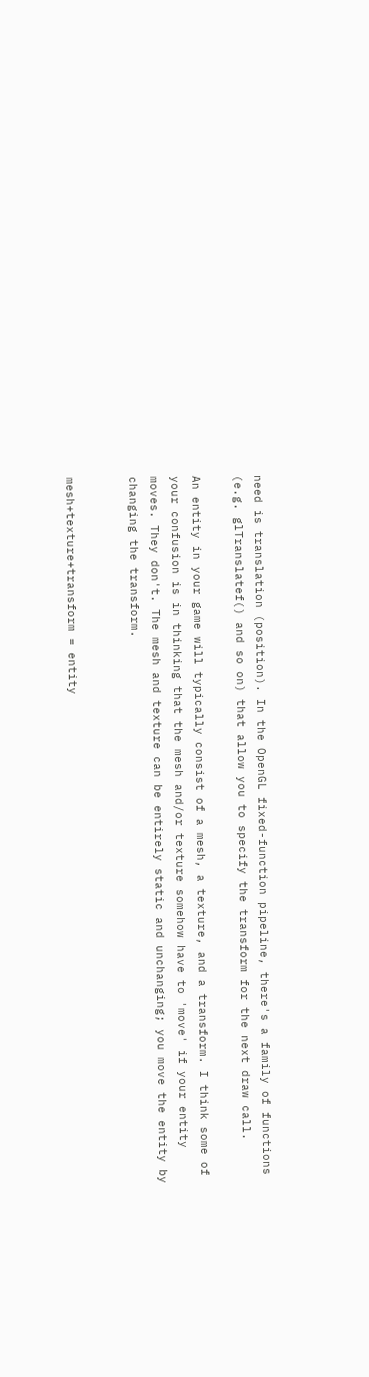need is translation (position). In the OpenGL fixed-function pipeline, there's a family of functions (e.g. glTranslatef() and so on) that allow you to specify the transform for the next draw call.

An entity in your game will typically consist of a mesh, a texture, and a transform. I think some of your confusion is in thinking that the mesh and/or texture somehow have to 'move' if your entity moves. They don't. The mesh and texture can be entirely static and unchanging; you move the entity by changing the transform.


mesh+texture+transform = entity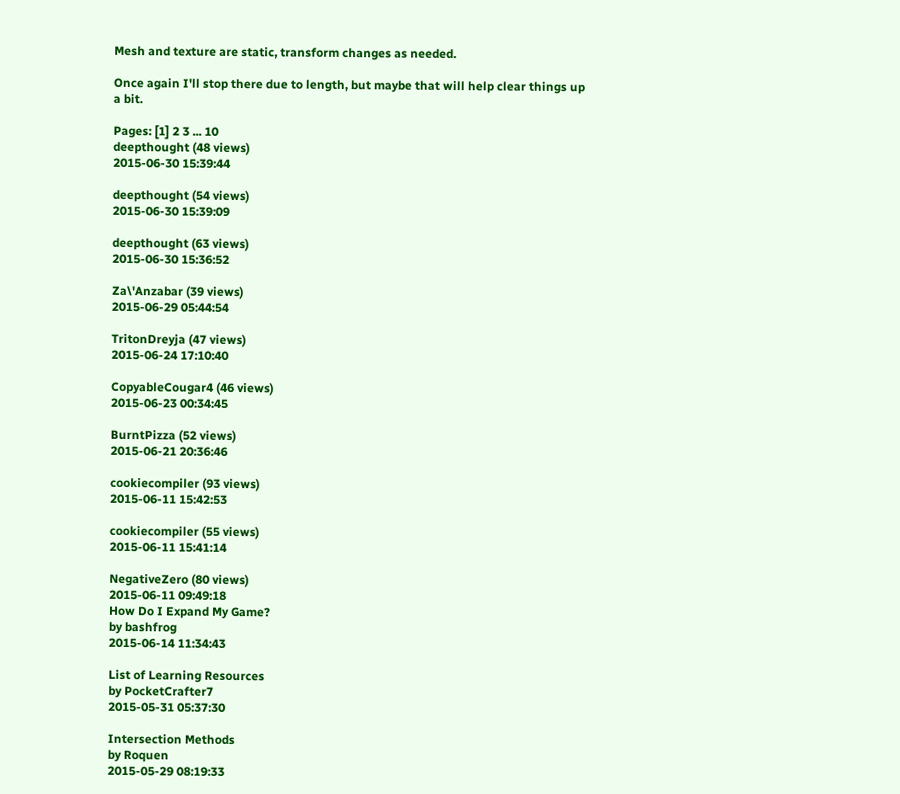Mesh and texture are static, transform changes as needed.

Once again I'll stop there due to length, but maybe that will help clear things up a bit.

Pages: [1] 2 3 ... 10
deepthought (48 views)
2015-06-30 15:39:44

deepthought (54 views)
2015-06-30 15:39:09

deepthought (63 views)
2015-06-30 15:36:52

Za\'Anzabar (39 views)
2015-06-29 05:44:54

TritonDreyja (47 views)
2015-06-24 17:10:40

CopyableCougar4 (46 views)
2015-06-23 00:34:45

BurntPizza (52 views)
2015-06-21 20:36:46

cookiecompiler (93 views)
2015-06-11 15:42:53

cookiecompiler (55 views)
2015-06-11 15:41:14

NegativeZero (80 views)
2015-06-11 09:49:18
How Do I Expand My Game?
by bashfrog
2015-06-14 11:34:43

List of Learning Resources
by PocketCrafter7
2015-05-31 05:37:30

Intersection Methods
by Roquen
2015-05-29 08:19:33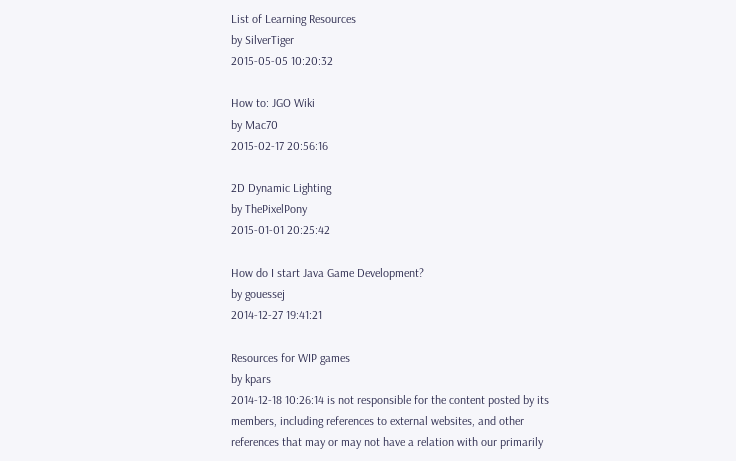List of Learning Resources
by SilverTiger
2015-05-05 10:20:32

How to: JGO Wiki
by Mac70
2015-02-17 20:56:16

2D Dynamic Lighting
by ThePixelPony
2015-01-01 20:25:42

How do I start Java Game Development?
by gouessej
2014-12-27 19:41:21

Resources for WIP games
by kpars
2014-12-18 10:26:14 is not responsible for the content posted by its members, including references to external websites, and other references that may or may not have a relation with our primarily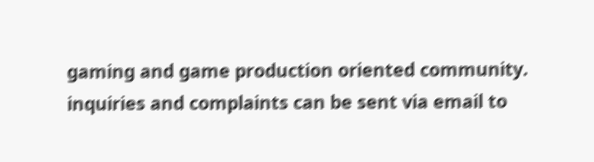gaming and game production oriented community. inquiries and complaints can be sent via email to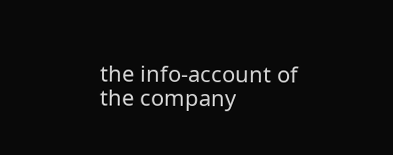the info‑account of the company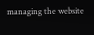managing the website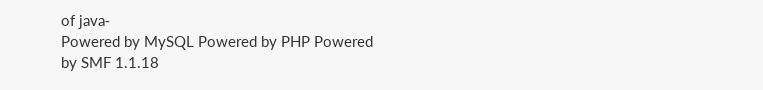of java‑
Powered by MySQL Powered by PHP Powered by SMF 1.1.18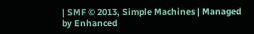| SMF © 2013, Simple Machines | Managed by Enhanced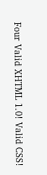Four Valid XHTML 1.0! Valid CSS!